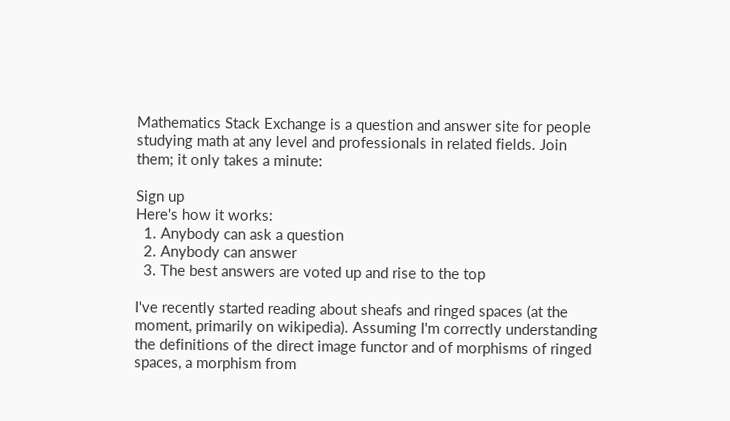Mathematics Stack Exchange is a question and answer site for people studying math at any level and professionals in related fields. Join them; it only takes a minute:

Sign up
Here's how it works:
  1. Anybody can ask a question
  2. Anybody can answer
  3. The best answers are voted up and rise to the top

I've recently started reading about sheafs and ringed spaces (at the moment, primarily on wikipedia). Assuming I'm correctly understanding the definitions of the direct image functor and of morphisms of ringed spaces, a morphism from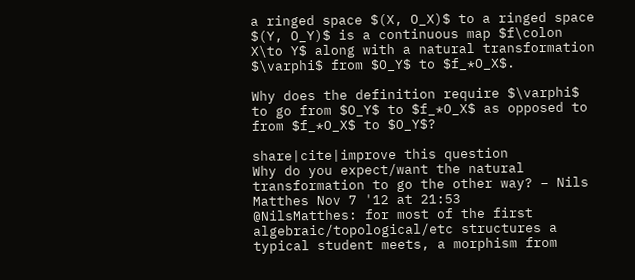a ringed space $(X, O_X)$ to a ringed space $(Y, O_Y)$ is a continuous map $f\colon X\to Y$ along with a natural transformation $\varphi$ from $O_Y$ to $f_*O_X$.

Why does the definition require $\varphi$ to go from $O_Y$ to $f_*O_X$ as opposed to from $f_*O_X$ to $O_Y$?

share|cite|improve this question
Why do you expect/want the natural transformation to go the other way? – Nils Matthes Nov 7 '12 at 21:53
@NilsMatthes: for most of the first algebraic/topological/etc structures a typical student meets, a morphism from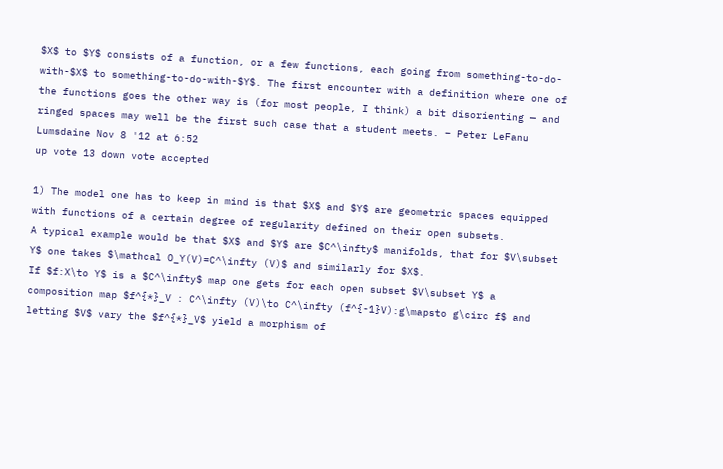$X$ to $Y$ consists of a function, or a few functions, each going from something-to-do-with-$X$ to something-to-do-with-$Y$. The first encounter with a definition where one of the functions goes the other way is (for most people, I think) a bit disorienting — and ringed spaces may well be the first such case that a student meets. – Peter LeFanu Lumsdaine Nov 8 '12 at 6:52
up vote 13 down vote accepted

1) The model one has to keep in mind is that $X$ and $Y$ are geometric spaces equipped with functions of a certain degree of regularity defined on their open subsets.
A typical example would be that $X$ and $Y$ are $C^\infty$ manifolds, that for $V\subset Y$ one takes $\mathcal O_Y(V)=C^\infty (V)$ and similarly for $X$.
If $f:X\to Y$ is a $C^\infty$ map one gets for each open subset $V\subset Y$ a composition map $f^{*}_V : C^\infty (V)\to C^\infty (f^{-1}V):g\mapsto g\circ f$ and letting $V$ vary the $f^{*}_V$ yield a morphism of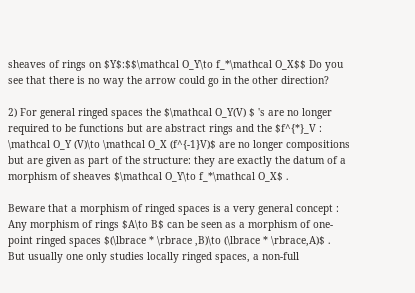sheaves of rings on $Y$:$$\mathcal O_Y\to f_*\mathcal O_X$$ Do you see that there is no way the arrow could go in the other direction?

2) For general ringed spaces the $\mathcal O_Y(V) $ 's are no longer required to be functions but are abstract rings and the $f^{*}_V : \mathcal O_Y (V)\to \mathcal O_X (f^{-1}V)$ are no longer compositions but are given as part of the structure: they are exactly the datum of a morphism of sheaves $\mathcal O_Y\to f_*\mathcal O_X$ .

Beware that a morphism of ringed spaces is a very general concept :
Any morphism of rings $A\to B$ can be seen as a morphism of one-point ringed spaces $(\lbrace * \rbrace ,B)\to (\lbrace * \rbrace,A)$ .
But usually one only studies locally ringed spaces, a non-full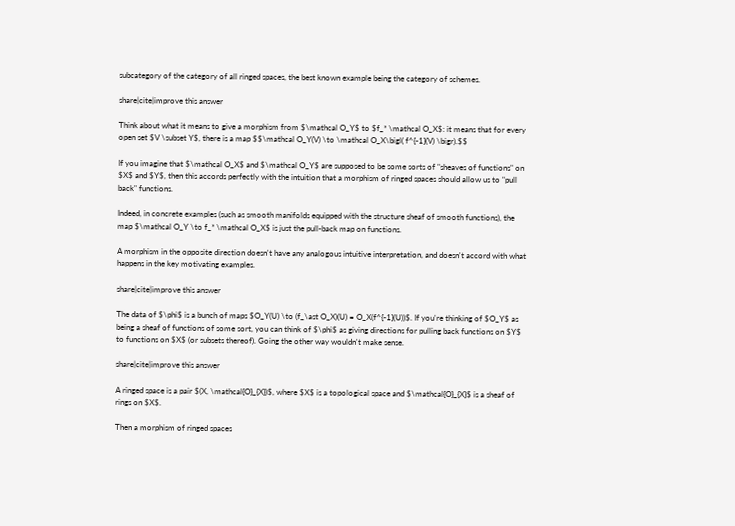subcategory of the category of all ringed spaces, the best known example being the category of schemes.

share|cite|improve this answer

Think about what it means to give a morphism from $\mathcal O_Y$ to $f_* \mathcal O_X$: it means that for every open set $V \subset Y$, there is a map $$\mathcal O_Y(V) \to \mathcal O_X\bigl( f^{-1}(V) \bigr).$$

If you imagine that $\mathcal O_X$ and $\mathcal O_Y$ are supposed to be some sorts of "sheaves of functions" on $X$ and $Y$, then this accords perfectly with the intuition that a morphism of ringed spaces should allow us to "pull back" functions.

Indeed, in concrete examples (such as smooth manifolds equipped with the structure sheaf of smooth functions), the map $\mathcal O_Y \to f_* \mathcal O_X$ is just the pull-back map on functions.

A morphism in the opposite direction doesn't have any analogous intuitive interpretation, and doesn't accord with what happens in the key motivating examples.

share|cite|improve this answer

The data of $\phi$ is a bunch of maps $O_Y(U) \to (f_\ast O_X)(U) = O_X(f^{-1}(U))$. If you're thinking of $O_Y$ as being a sheaf of functions of some sort, you can think of $\phi$ as giving directions for pulling back functions on $Y$ to functions on $X$ (or subsets thereof). Going the other way wouldn't make sense.

share|cite|improve this answer

A ringed space is a pair $(X, \mathcal{O}_{X})$, where $X$ is a topological space and $\mathcal{O}_{X}$ is a sheaf of rings on $X$.

Then a morphism of ringed spaces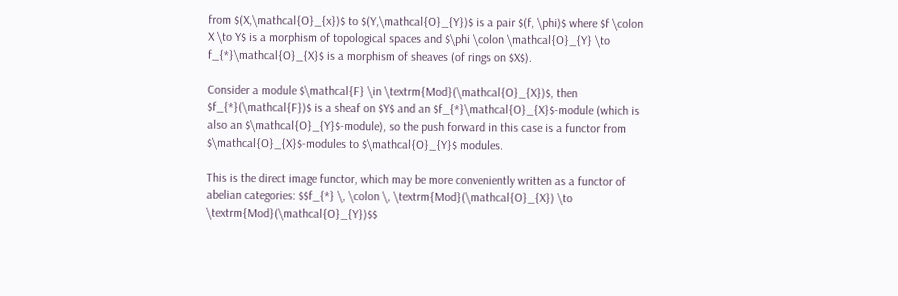from $(X,\mathcal{O}_{x})$ to $(Y,\mathcal{O}_{Y})$ is a pair $(f, \phi)$ where $f \colon X \to Y$ is a morphism of topological spaces and $\phi \colon \mathcal{O}_{Y} \to f_{*}\mathcal{O}_{X}$ is a morphism of sheaves (of rings on $X$).

Consider a module $\mathcal{F} \in \textrm{Mod}(\mathcal{O}_{X})$, then $f_{*}(\mathcal{F})$ is a sheaf on $Y$ and an $f_{*}\mathcal{O}_{X}$-module (which is also an $\mathcal{O}_{Y}$-module), so the push forward in this case is a functor from $\mathcal{O}_{X}$-modules to $\mathcal{O}_{Y}$ modules.

This is the direct image functor, which may be more conveniently written as a functor of abelian categories: $$f_{*} \, \colon \, \textrm{Mod}(\mathcal{O}_{X}) \to \textrm{Mod}(\mathcal{O}_{Y})$$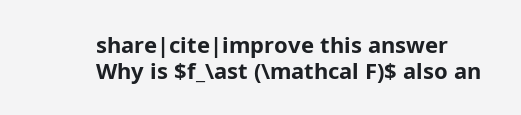share|cite|improve this answer
Why is $f_\ast (\mathcal F)$ also an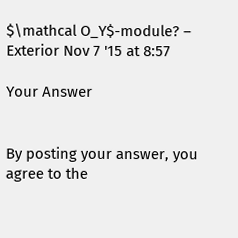$\mathcal O_Y$-module? – Exterior Nov 7 '15 at 8:57

Your Answer


By posting your answer, you agree to the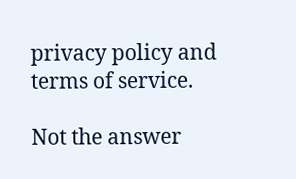privacy policy and terms of service.

Not the answer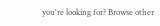you're looking for? Browse other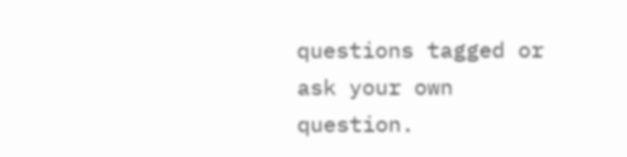questions tagged or ask your own question.